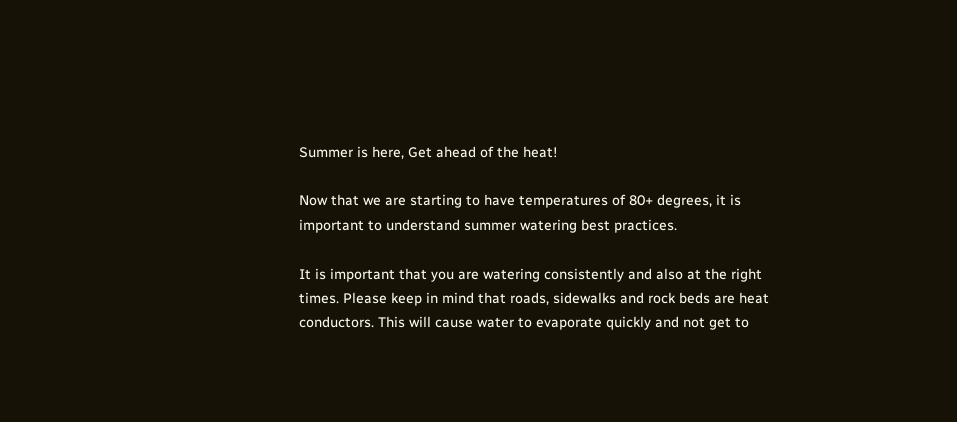Summer is here, Get ahead of the heat!

Now that we are starting to have temperatures of 80+ degrees, it is important to understand summer watering best practices.

It is important that you are watering consistently and also at the right times. Please keep in mind that roads, sidewalks and rock beds are heat conductors. This will cause water to evaporate quickly and not get to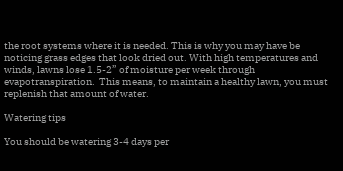the root systems where it is needed. This is why you may have be noticing grass edges that look dried out. With high temperatures and winds, lawns lose 1.5-2” of moisture per week through evapotranspiration.  This means, to maintain a healthy lawn, you must replenish that amount of water.

Watering tips

You should be watering 3-4 days per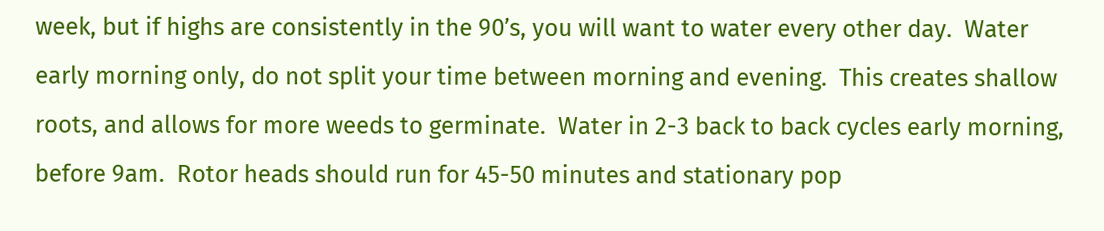week, but if highs are consistently in the 90’s, you will want to water every other day.  Water early morning only, do not split your time between morning and evening.  This creates shallow roots, and allows for more weeds to germinate.  Water in 2-3 back to back cycles early morning, before 9am.  Rotor heads should run for 45-50 minutes and stationary pop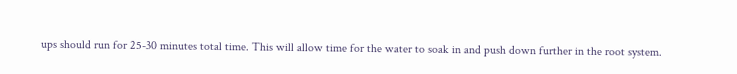ups should run for 25-30 minutes total time. This will allow time for the water to soak in and push down further in the root system.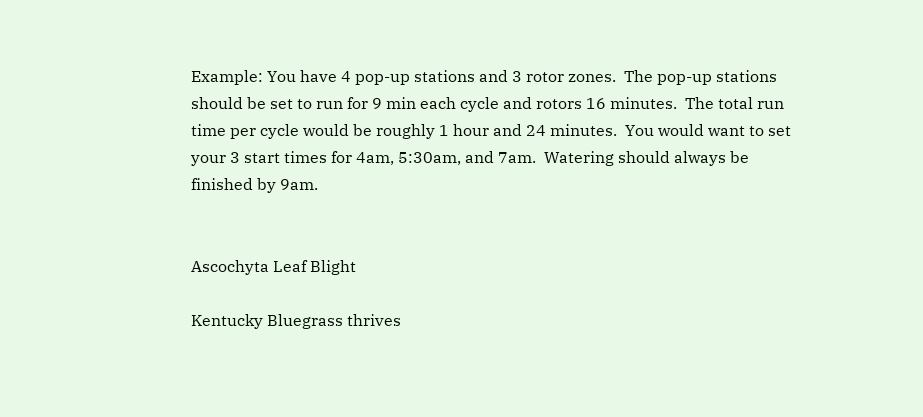Example: You have 4 pop-up stations and 3 rotor zones.  The pop-up stations should be set to run for 9 min each cycle and rotors 16 minutes.  The total run time per cycle would be roughly 1 hour and 24 minutes.  You would want to set your 3 start times for 4am, 5:30am, and 7am.  Watering should always be finished by 9am.


Ascochyta Leaf Blight

Kentucky Bluegrass thrives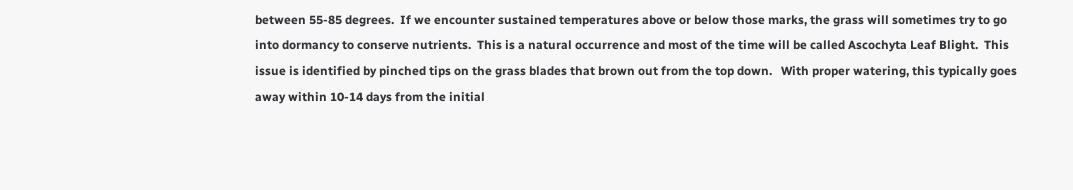between 55-85 degrees.  If we encounter sustained temperatures above or below those marks, the grass will sometimes try to go into dormancy to conserve nutrients.  This is a natural occurrence and most of the time will be called Ascochyta Leaf Blight.  This issue is identified by pinched tips on the grass blades that brown out from the top down.   With proper watering, this typically goes away within 10-14 days from the initial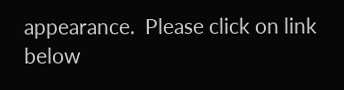appearance.  Please click on link below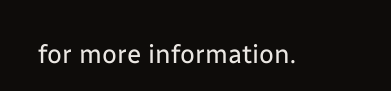for more information.